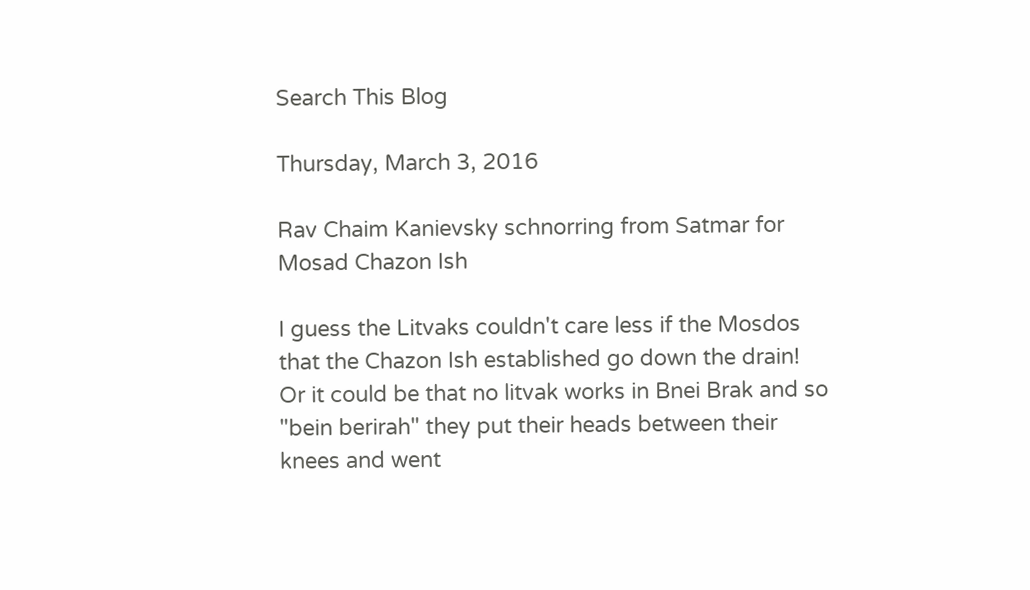Search This Blog

Thursday, March 3, 2016

Rav Chaim Kanievsky schnorring from Satmar for Mosad Chazon Ish

I guess the Litvaks couldn't care less if the Mosdos that the Chazon Ish established go down the drain!
Or it could be that no litvak works in Bnei Brak and so "bein berirah" they put their heads between their knees and went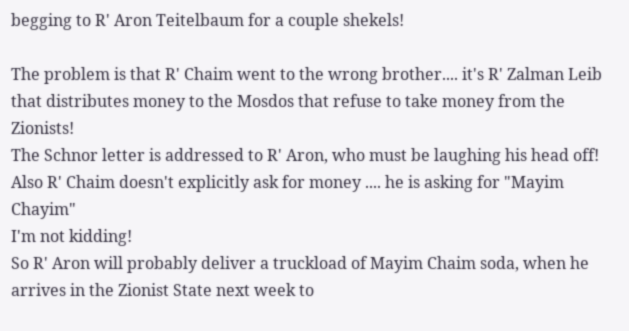begging to R' Aron Teitelbaum for a couple shekels!

The problem is that R' Chaim went to the wrong brother.... it's R' Zalman Leib that distributes money to the Mosdos that refuse to take money from the Zionists!
The Schnor letter is addressed to R' Aron, who must be laughing his head off!
Also R' Chaim doesn't explicitly ask for money .... he is asking for "Mayim Chayim"
I'm not kidding!
So R' Aron will probably deliver a truckload of Mayim Chaim soda, when he arrives in the Zionist State next week to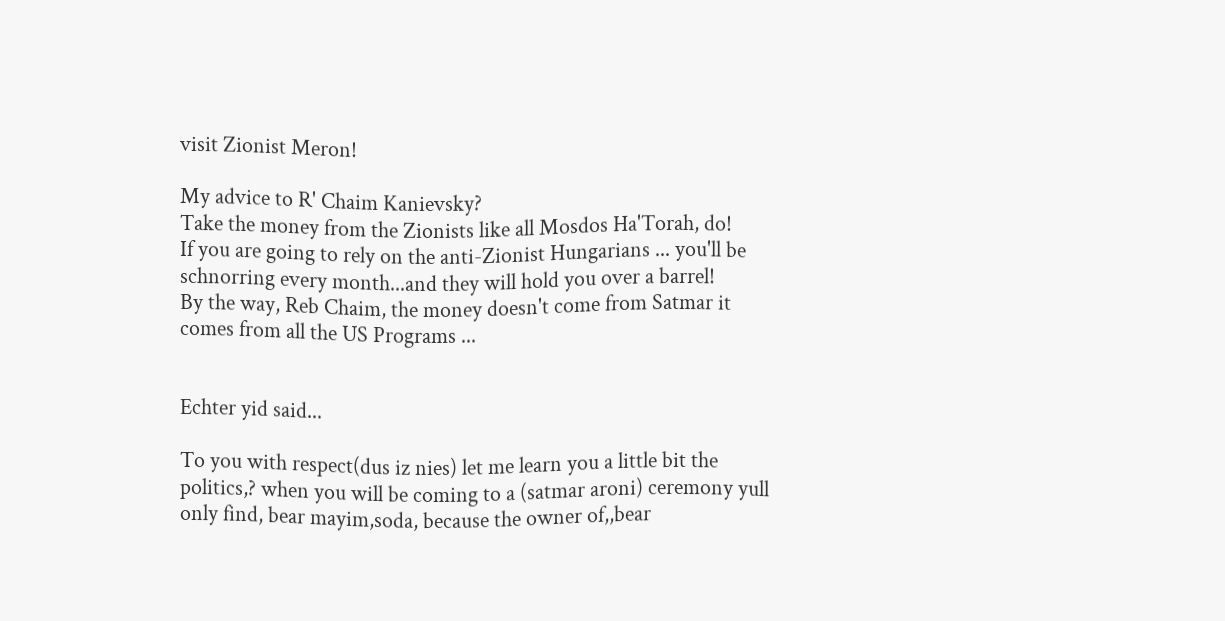visit Zionist Meron!

My advice to R' Chaim Kanievsky?
Take the money from the Zionists like all Mosdos Ha'Torah, do!
If you are going to rely on the anti-Zionist Hungarians ... you'll be schnorring every month...and they will hold you over a barrel!
By the way, Reb Chaim, the money doesn't come from Satmar it comes from all the US Programs ...


Echter yid said...

To you with respect(dus iz nies) let me learn you a little bit the politics,? when you will be coming to a (satmar aroni) ceremony yull only find, bear mayim,soda, because the owner of,,bear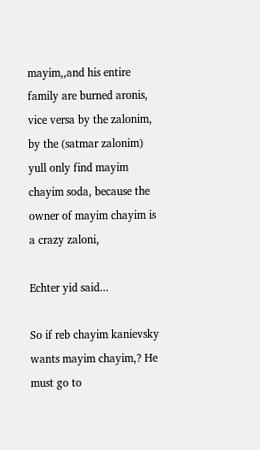mayim,,and his entire family are burned aronis, vice versa by the zalonim, by the (satmar zalonim) yull only find mayim chayim soda, because the owner of mayim chayim is a crazy zaloni,

Echter yid said...

So if reb chayim kanievsky wants mayim chayim,? He must go to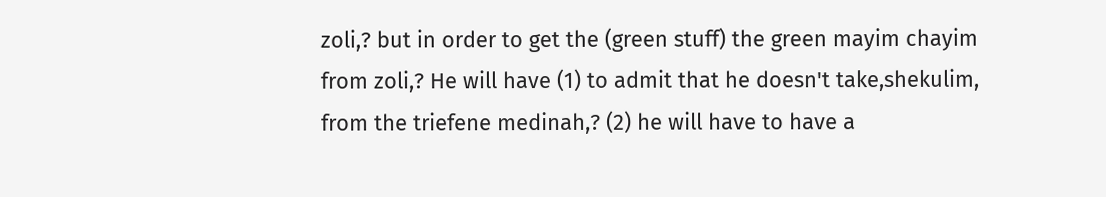zoli,? but in order to get the (green stuff) the green mayim chayim from zoli,? He will have (1) to admit that he doesn't take,shekulim, from the triefene medinah,? (2) he will have to have a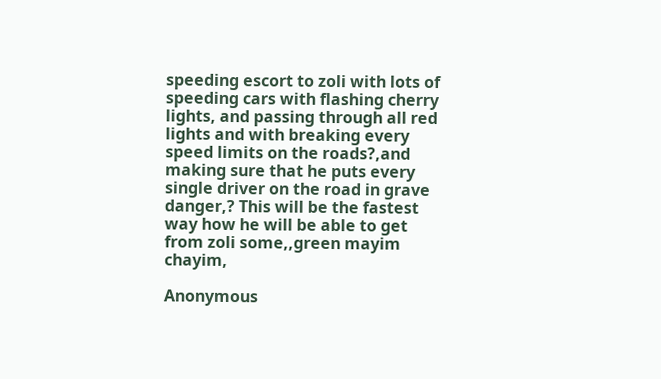speeding escort to zoli with lots of speeding cars with flashing cherry lights, and passing through all red lights and with breaking every speed limits on the roads?,and making sure that he puts every single driver on the road in grave danger,? This will be the fastest way how he will be able to get from zoli some,,green mayim chayim,

Anonymous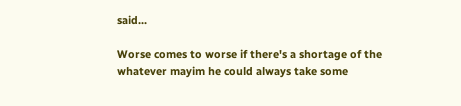said...

Worse comes to worse if there's a shortage of the whatever mayim he could always take some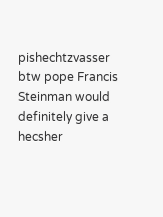pishechtzvasser btw pope Francis Steinman would definitely give a hecsher